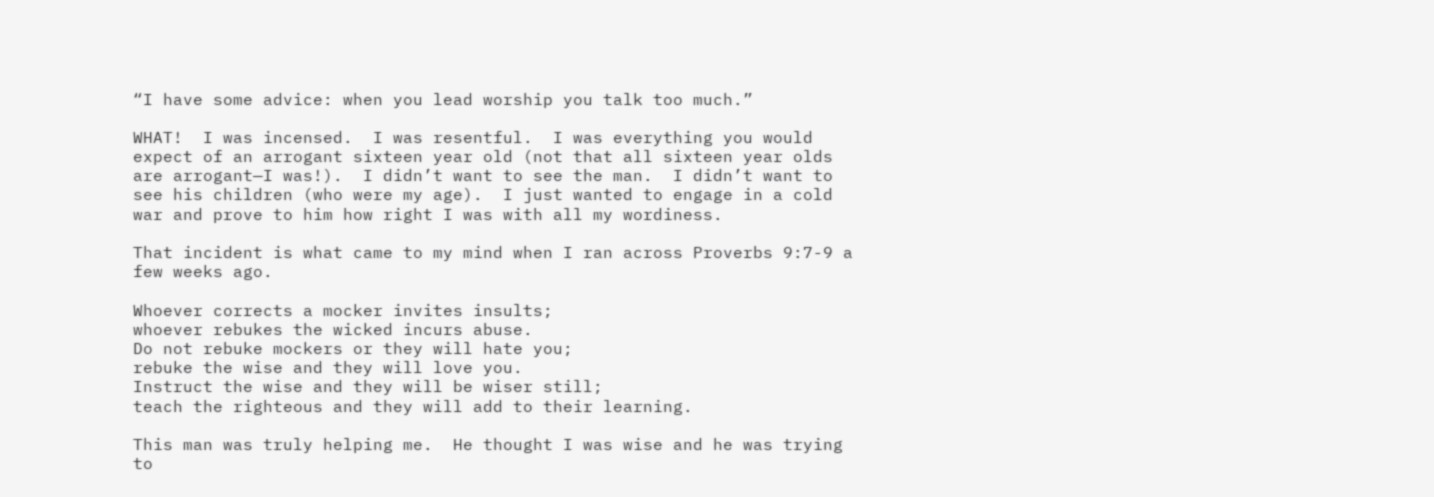“I have some advice: when you lead worship you talk too much.”

WHAT!  I was incensed.  I was resentful.  I was everything you would expect of an arrogant sixteen year old (not that all sixteen year olds are arrogant—I was!).  I didn’t want to see the man.  I didn’t want to see his children (who were my age).  I just wanted to engage in a cold war and prove to him how right I was with all my wordiness.

That incident is what came to my mind when I ran across Proverbs 9:7-9 a few weeks ago.

Whoever corrects a mocker invites insults;
whoever rebukes the wicked incurs abuse.
Do not rebuke mockers or they will hate you;
rebuke the wise and they will love you.
Instruct the wise and they will be wiser still;
teach the righteous and they will add to their learning.

This man was truly helping me.  He thought I was wise and he was trying to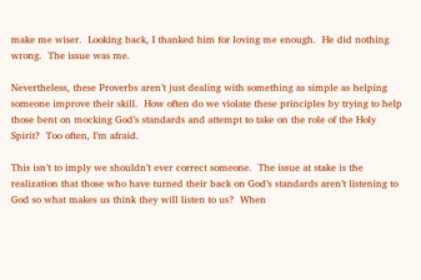make me wiser.  Looking back, I thanked him for loving me enough.  He did nothing wrong.  The issue was me.

Nevertheless, these Proverbs aren’t just dealing with something as simple as helping someone improve their skill.  How often do we violate these principles by trying to help those bent on mocking God’s standards and attempt to take on the role of the Holy Spirit?  Too often, I’m afraid.

This isn’t to imply we shouldn’t ever correct someone.  The issue at stake is the realization that those who have turned their back on God’s standards aren’t listening to God so what makes us think they will listen to us?  When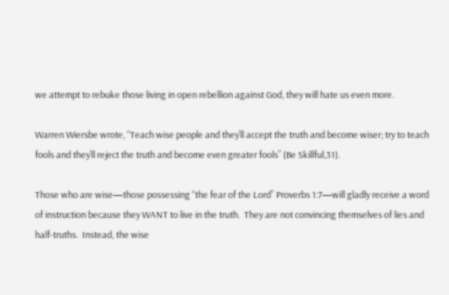we attempt to rebuke those living in open rebellion against God, they will hate us even more.

Warren Wiersbe wrote, “Teach wise people and they’ll accept the truth and become wiser; try to teach fools and they’ll reject the truth and become even greater fools” (Be Skillful,31).

Those who are wise—those possessing “the fear of the Lord” Proverbs 1:7—will gladly receive a word of instruction because they WANT to live in the truth.  They are not convincing themselves of lies and half-truths.  Instead, the wise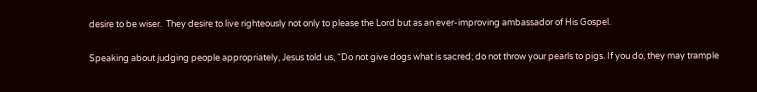desire to be wiser.  They desire to live righteously not only to please the Lord but as an ever-improving ambassador of His Gospel.

Speaking about judging people appropriately, Jesus told us, “Do not give dogs what is sacred; do not throw your pearls to pigs. If you do, they may trample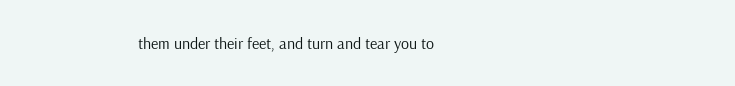them under their feet, and turn and tear you to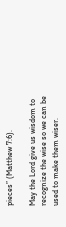pieces” (Matthew 7:6).

May the Lord give us wisdom to recognize the wise so we can be used to make them wiser.